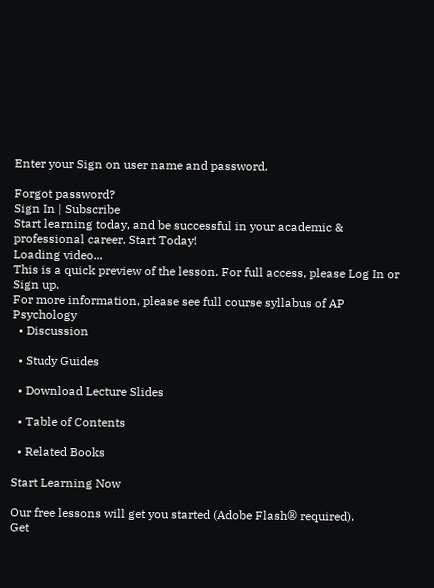Enter your Sign on user name and password.

Forgot password?
Sign In | Subscribe
Start learning today, and be successful in your academic & professional career. Start Today!
Loading video...
This is a quick preview of the lesson. For full access, please Log In or Sign up.
For more information, please see full course syllabus of AP Psychology
  • Discussion

  • Study Guides

  • Download Lecture Slides

  • Table of Contents

  • Related Books

Start Learning Now

Our free lessons will get you started (Adobe Flash® required).
Get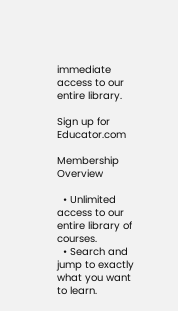immediate access to our entire library.

Sign up for Educator.com

Membership Overview

  • Unlimited access to our entire library of courses.
  • Search and jump to exactly what you want to learn.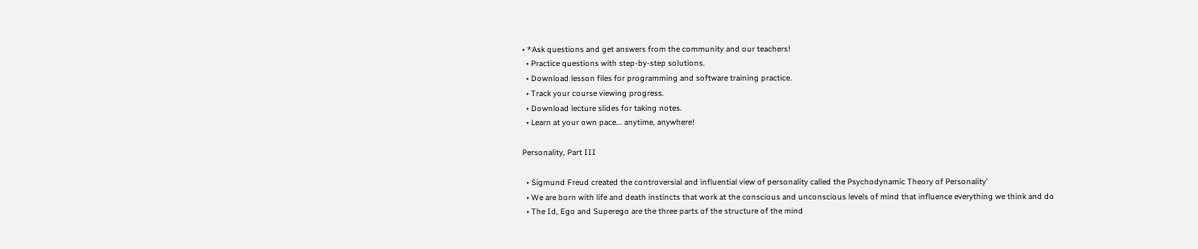• *Ask questions and get answers from the community and our teachers!
  • Practice questions with step-by-step solutions.
  • Download lesson files for programming and software training practice.
  • Track your course viewing progress.
  • Download lecture slides for taking notes.
  • Learn at your own pace... anytime, anywhere!

Personality, Part III

  • Sigmund Freud created the controversial and influential view of personality called the Psychodynamic Theory of Personality’
  • We are born with life and death instincts that work at the conscious and unconscious levels of mind that influence everything we think and do
  • The Id, Ego and Superego are the three parts of the structure of the mind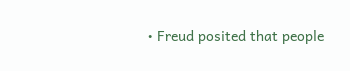• Freud posited that people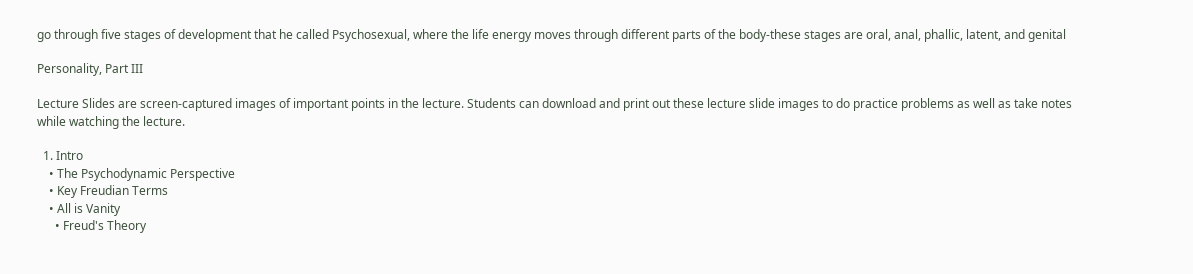go through five stages of development that he called Psychosexual, where the life energy moves through different parts of the body-these stages are oral, anal, phallic, latent, and genital

Personality, Part III

Lecture Slides are screen-captured images of important points in the lecture. Students can download and print out these lecture slide images to do practice problems as well as take notes while watching the lecture.

  1. Intro
    • The Psychodynamic Perspective
    • Key Freudian Terms
    • All is Vanity
      • Freud's Theory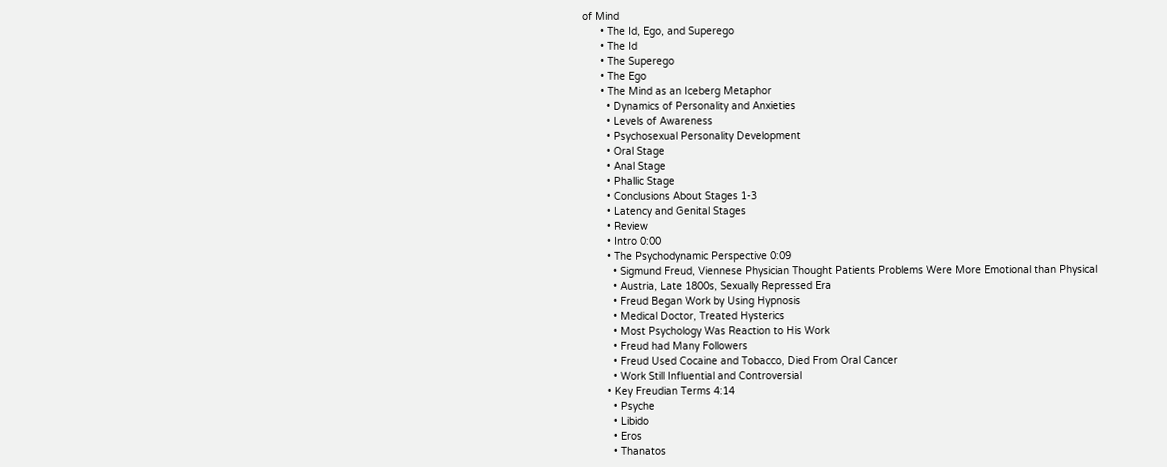of Mind
      • The Id, Ego, and Superego
      • The Id
      • The Superego
      • The Ego
      • The Mind as an Iceberg Metaphor
        • Dynamics of Personality and Anxieties
        • Levels of Awareness
        • Psychosexual Personality Development
        • Oral Stage
        • Anal Stage
        • Phallic Stage
        • Conclusions About Stages 1-3
        • Latency and Genital Stages
        • Review
        • Intro 0:00
        • The Psychodynamic Perspective 0:09
          • Sigmund Freud, Viennese Physician Thought Patients Problems Were More Emotional than Physical
          • Austria, Late 1800s, Sexually Repressed Era
          • Freud Began Work by Using Hypnosis
          • Medical Doctor, Treated Hysterics
          • Most Psychology Was Reaction to His Work
          • Freud had Many Followers
          • Freud Used Cocaine and Tobacco, Died From Oral Cancer
          • Work Still Influential and Controversial
        • Key Freudian Terms 4:14
          • Psyche
          • Libido
          • Eros
          • Thanatos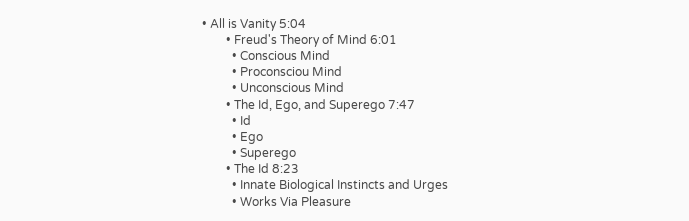• All is Vanity 5:04
        • Freud's Theory of Mind 6:01
          • Conscious Mind
          • Proconsciou Mind
          • Unconscious Mind
        • The Id, Ego, and Superego 7:47
          • Id
          • Ego
          • Superego
        • The Id 8:23
          • Innate Biological Instincts and Urges
          • Works Via Pleasure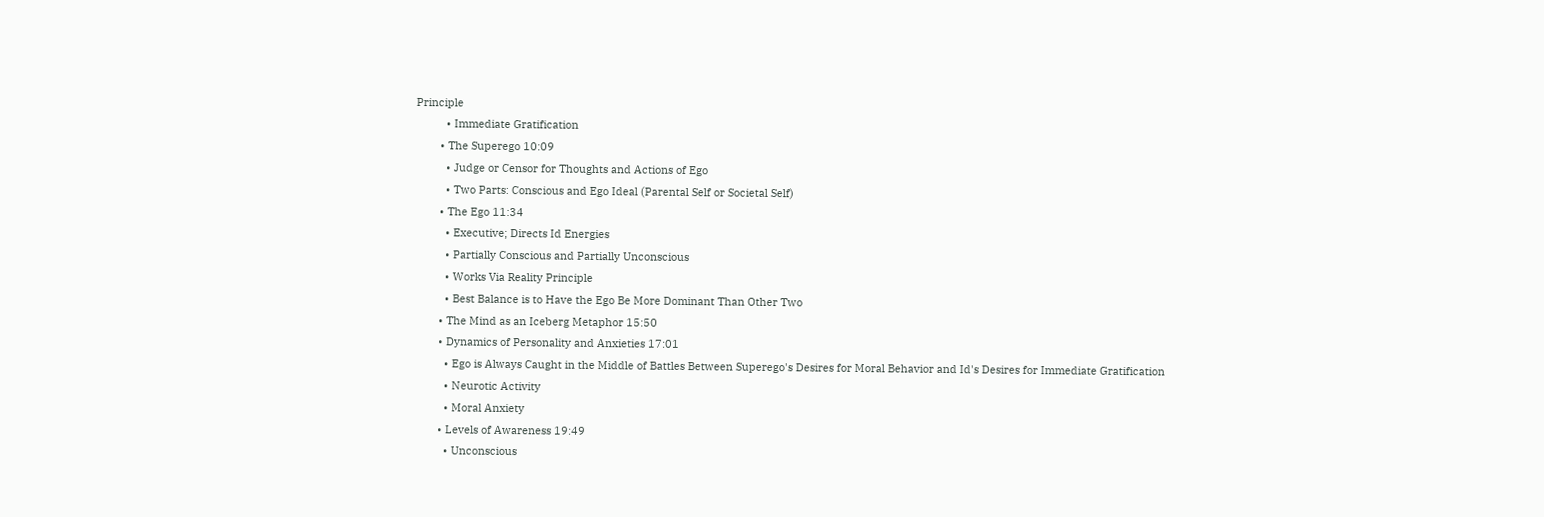Principle
          • Immediate Gratification
        • The Superego 10:09
          • Judge or Censor for Thoughts and Actions of Ego
          • Two Parts: Conscious and Ego Ideal (Parental Self or Societal Self)
        • The Ego 11:34
          • Executive; Directs Id Energies
          • Partially Conscious and Partially Unconscious
          • Works Via Reality Principle
          • Best Balance is to Have the Ego Be More Dominant Than Other Two
        • The Mind as an Iceberg Metaphor 15:50
        • Dynamics of Personality and Anxieties 17:01
          • Ego is Always Caught in the Middle of Battles Between Superego's Desires for Moral Behavior and Id's Desires for Immediate Gratification
          • Neurotic Activity
          • Moral Anxiety
        • Levels of Awareness 19:49
          • Unconscious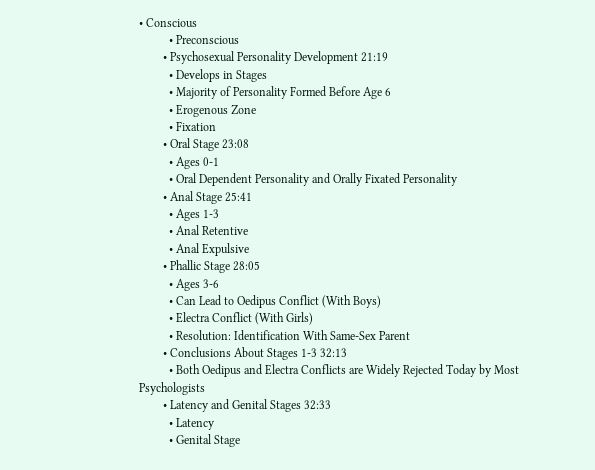• Conscious
          • Preconscious
        • Psychosexual Personality Development 21:19
          • Develops in Stages
          • Majority of Personality Formed Before Age 6
          • Erogenous Zone
          • Fixation
        • Oral Stage 23:08
          • Ages 0-1
          • Oral Dependent Personality and Orally Fixated Personality
        • Anal Stage 25:41
          • Ages 1-3
          • Anal Retentive
          • Anal Expulsive
        • Phallic Stage 28:05
          • Ages 3-6
          • Can Lead to Oedipus Conflict (With Boys)
          • Electra Conflict (With Girls)
          • Resolution: Identification With Same-Sex Parent
        • Conclusions About Stages 1-3 32:13
          • Both Oedipus and Electra Conflicts are Widely Rejected Today by Most Psychologists
        • Latency and Genital Stages 32:33
          • Latency
          • Genital Stage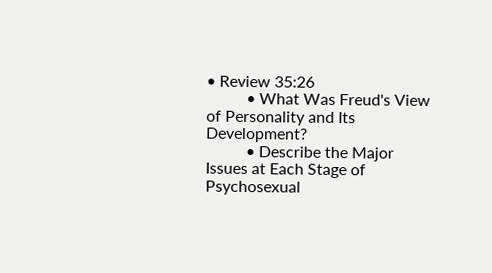• Review 35:26
          • What Was Freud's View of Personality and Its Development?
          • Describe the Major Issues at Each Stage of Psychosexual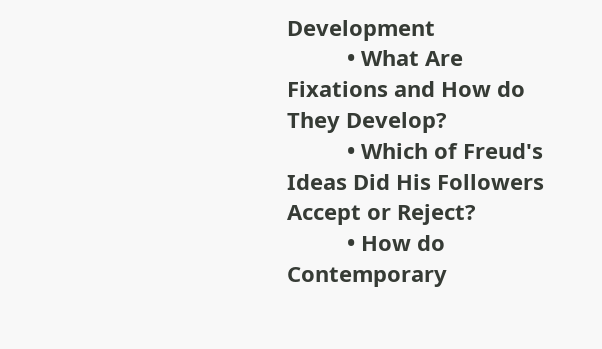Development
          • What Are Fixations and How do They Develop?
          • Which of Freud's Ideas Did His Followers Accept or Reject?
          • How do Contemporary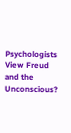Psychologists View Freud and the Unconscious?